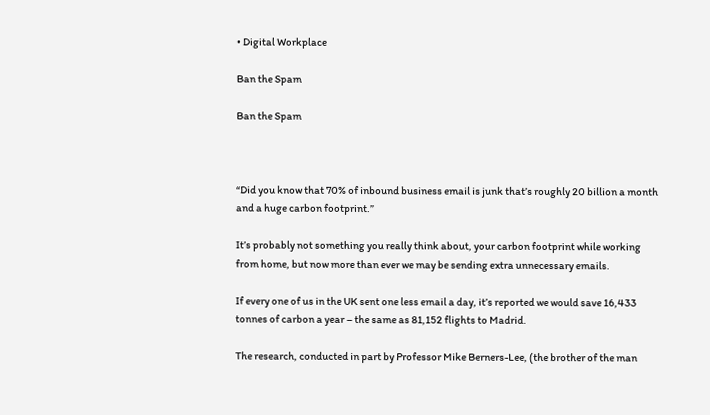• Digital Workplace

Ban the Spam

Ban the Spam



“Did you know that 70% of inbound business email is junk that’s roughly 20 billion a month and a huge carbon footprint.”

It’s probably not something you really think about, your carbon footprint while working from home, but now more than ever we may be sending extra unnecessary emails.

If every one of us in the UK sent one less email a day, it’s reported we would save 16,433 tonnes of carbon a year – the same as 81,152 flights to Madrid.

The research, conducted in part by Professor Mike Berners-Lee, (the brother of the man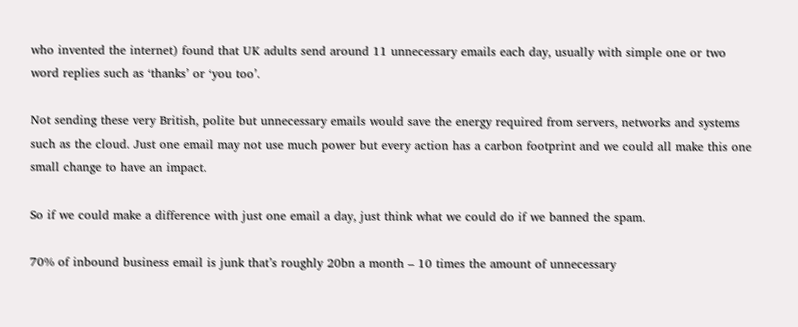who invented the internet) found that UK adults send around 11 unnecessary emails each day, usually with simple one or two word replies such as ‘thanks’ or ‘you too’.

Not sending these very British, polite but unnecessary emails would save the energy required from servers, networks and systems such as the cloud. Just one email may not use much power but every action has a carbon footprint and we could all make this one small change to have an impact.

So if we could make a difference with just one email a day, just think what we could do if we banned the spam.

70% of inbound business email is junk that’s roughly 20bn a month – 10 times the amount of unnecessary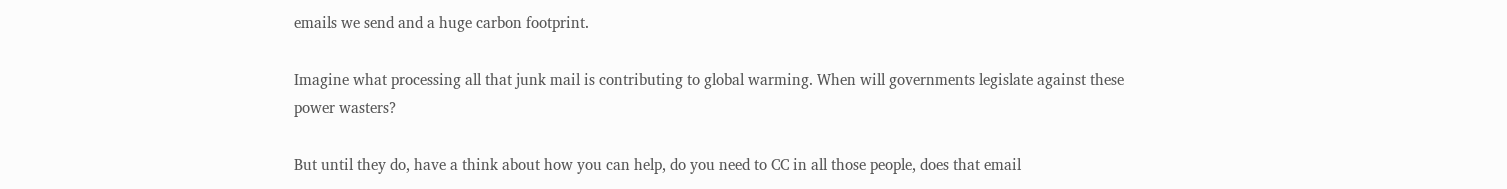emails we send and a huge carbon footprint.

Imagine what processing all that junk mail is contributing to global warming. When will governments legislate against these power wasters?

But until they do, have a think about how you can help, do you need to CC in all those people, does that email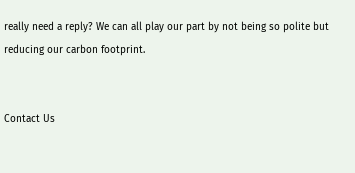really need a reply? We can all play our part by not being so polite but reducing our carbon footprint.


Contact Us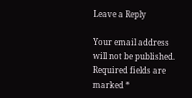Leave a Reply

Your email address will not be published. Required fields are marked *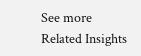See more
Related Insights